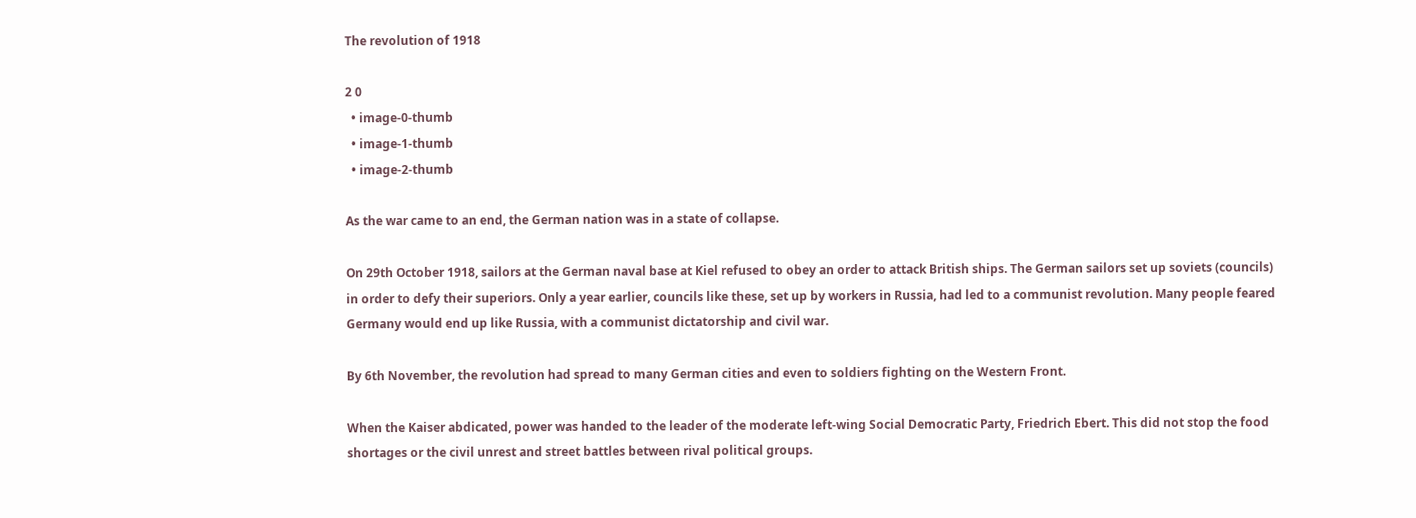The revolution of 1918

2 0
  • image-0-thumb
  • image-1-thumb
  • image-2-thumb

As the war came to an end, the German nation was in a state of collapse.

On 29th October 1918, sailors at the German naval base at Kiel refused to obey an order to attack British ships. The German sailors set up soviets (councils) in order to defy their superiors. Only a year earlier, councils like these, set up by workers in Russia, had led to a communist revolution. Many people feared Germany would end up like Russia, with a communist dictatorship and civil war.

By 6th November, the revolution had spread to many German cities and even to soldiers fighting on the Western Front.

When the Kaiser abdicated, power was handed to the leader of the moderate left-wing Social Democratic Party, Friedrich Ebert. This did not stop the food shortages or the civil unrest and street battles between rival political groups.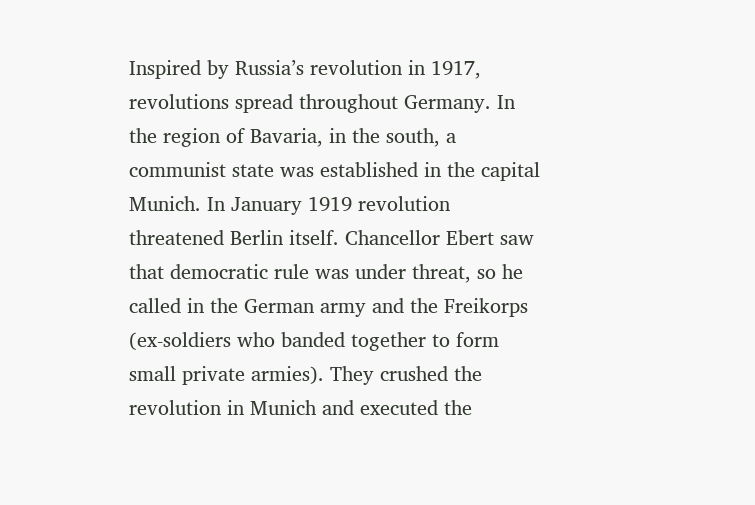Inspired by Russia’s revolution in 1917, revolutions spread throughout Germany. In the region of Bavaria, in the south, a communist state was established in the capital Munich. In January 1919 revolution threatened Berlin itself. Chancellor Ebert saw that democratic rule was under threat, so he called in the German army and the Freikorps (ex-soldiers who banded together to form small private armies). They crushed the revolution in Munich and executed the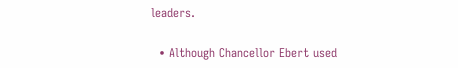leaders.

  • Although Chancellor Ebert used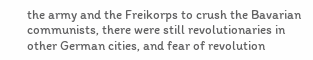the army and the Freikorps to crush the Bavarian communists, there were still revolutionaries in other German cities, and fear of revolution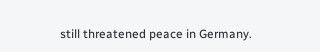still threatened peace in Germany.